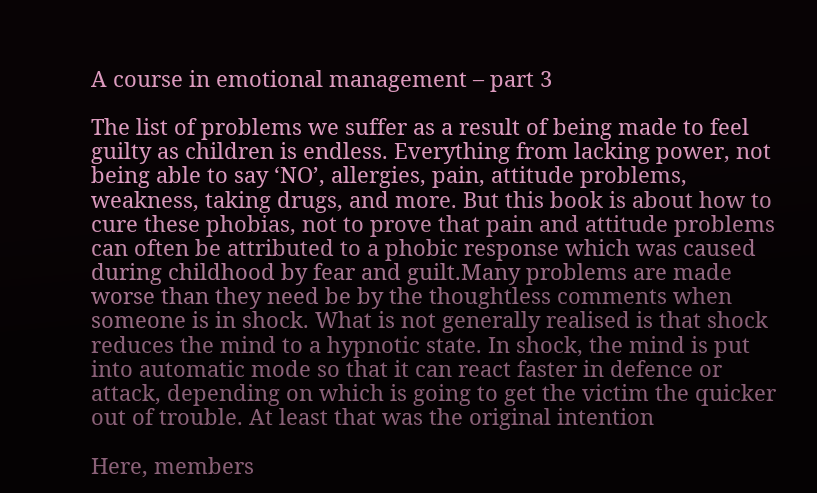A course in emotional management – part 3

The list of problems we suffer as a result of being made to feel guilty as children is endless. Everything from lacking power, not being able to say ‘NO’, allergies, pain, attitude problems, weakness, taking drugs, and more. But this book is about how to cure these phobias, not to prove that pain and attitude problems can often be attributed to a phobic response which was caused during childhood by fear and guilt.Many problems are made worse than they need be by the thoughtless comments when someone is in shock. What is not generally realised is that shock reduces the mind to a hypnotic state. In shock, the mind is put into automatic mode so that it can react faster in defence or attack, depending on which is going to get the victim the quicker out of trouble. At least that was the original intention

Here, members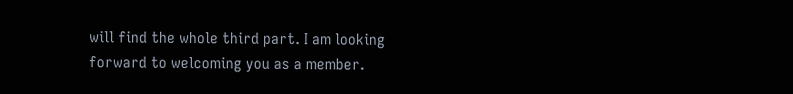will find the whole third part. I am looking forward to welcoming you as a member.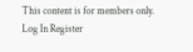This content is for members only.
Log In Register